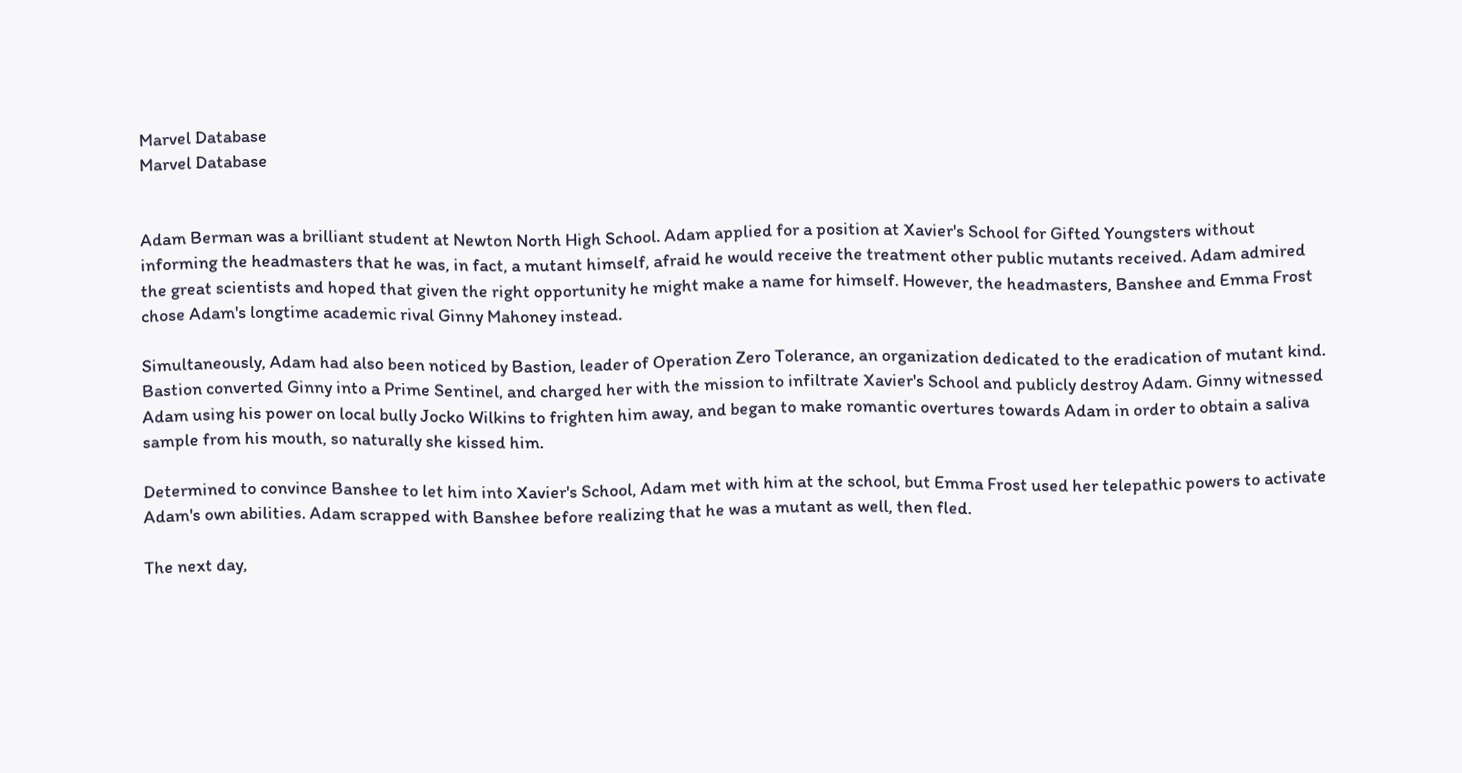Marvel Database
Marvel Database


Adam Berman was a brilliant student at Newton North High School. Adam applied for a position at Xavier's School for Gifted Youngsters without informing the headmasters that he was, in fact, a mutant himself, afraid he would receive the treatment other public mutants received. Adam admired the great scientists and hoped that given the right opportunity he might make a name for himself. However, the headmasters, Banshee and Emma Frost chose Adam's longtime academic rival Ginny Mahoney instead.

Simultaneously, Adam had also been noticed by Bastion, leader of Operation Zero Tolerance, an organization dedicated to the eradication of mutant kind. Bastion converted Ginny into a Prime Sentinel, and charged her with the mission to infiltrate Xavier's School and publicly destroy Adam. Ginny witnessed Adam using his power on local bully Jocko Wilkins to frighten him away, and began to make romantic overtures towards Adam in order to obtain a saliva sample from his mouth, so naturally she kissed him.

Determined to convince Banshee to let him into Xavier's School, Adam met with him at the school, but Emma Frost used her telepathic powers to activate Adam's own abilities. Adam scrapped with Banshee before realizing that he was a mutant as well, then fled.

The next day,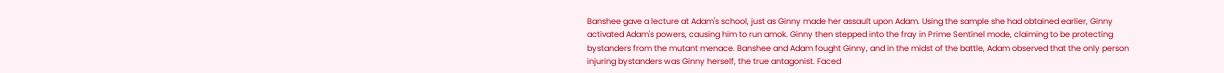Banshee gave a lecture at Adam's school, just as Ginny made her assault upon Adam. Using the sample she had obtained earlier, Ginny activated Adam's powers, causing him to run amok. Ginny then stepped into the fray in Prime Sentinel mode, claiming to be protecting bystanders from the mutant menace. Banshee and Adam fought Ginny, and in the midst of the battle, Adam observed that the only person injuring bystanders was Ginny herself, the true antagonist. Faced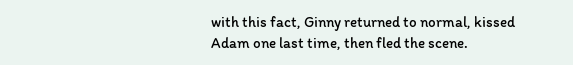with this fact, Ginny returned to normal, kissed Adam one last time, then fled the scene.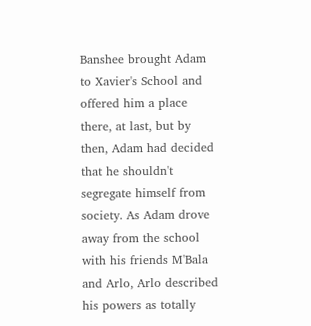Banshee brought Adam to Xavier's School and offered him a place there, at last, but by then, Adam had decided that he shouldn't segregate himself from society. As Adam drove away from the school with his friends M'Bala and Arlo, Arlo described his powers as totally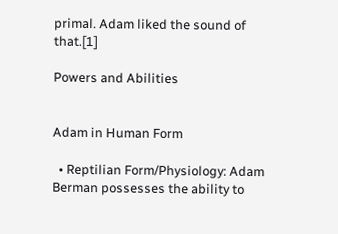primal. Adam liked the sound of that.[1]

Powers and Abilities


Adam in Human Form

  • Reptilian Form/Physiology: Adam Berman possesses the ability to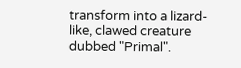transform into a lizard-like, clawed creature dubbed "Primal".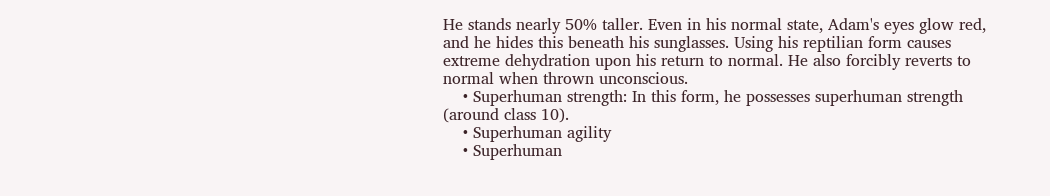He stands nearly 50% taller. Even in his normal state, Adam's eyes glow red, and he hides this beneath his sunglasses. Using his reptilian form causes extreme dehydration upon his return to normal. He also forcibly reverts to normal when thrown unconscious.
    • Superhuman strength: In this form, he possesses superhuman strength (around class 10).
    • Superhuman agility
    • Superhuman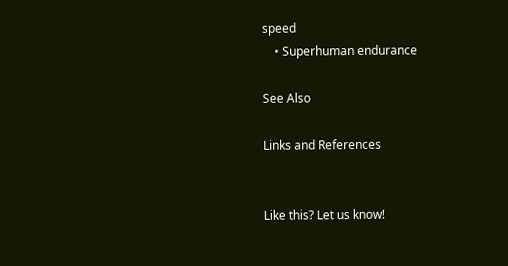speed
    • Superhuman endurance

See Also

Links and References


Like this? Let us know!